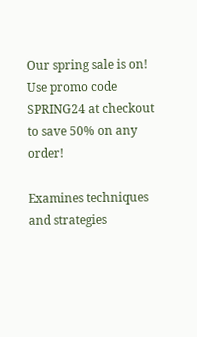Our spring sale is on! Use promo code SPRING24 at checkout to save 50% on any order!

Examines techniques and strategies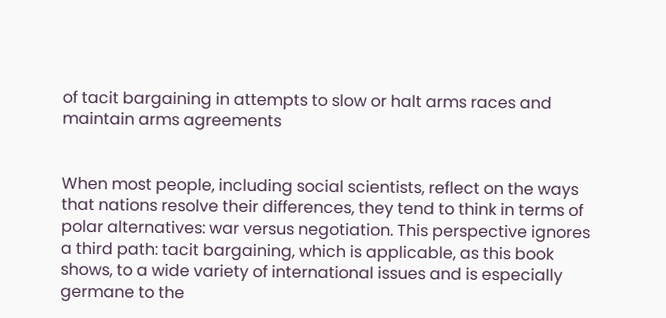of tacit bargaining in attempts to slow or halt arms races and maintain arms agreements


When most people, including social scientists, reflect on the ways that nations resolve their differences, they tend to think in terms of polar alternatives: war versus negotiation. This perspective ignores a third path: tacit bargaining, which is applicable, as this book shows, to a wide variety of international issues and is especially germane to the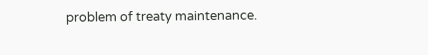problem of treaty maintenance.